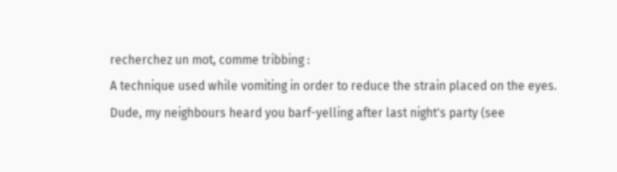recherchez un mot, comme tribbing :
A technique used while vomiting in order to reduce the strain placed on the eyes.
Dude, my neighbours heard you barf-yelling after last night's party (see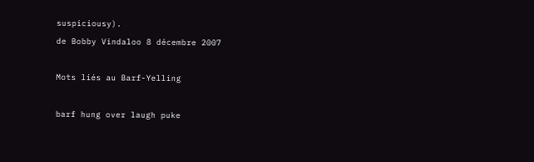suspiciousy).
de Bobby Vindaloo 8 décembre 2007

Mots liés au Barf-Yelling

barf hung over laugh puke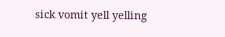sick vomit yell yelling